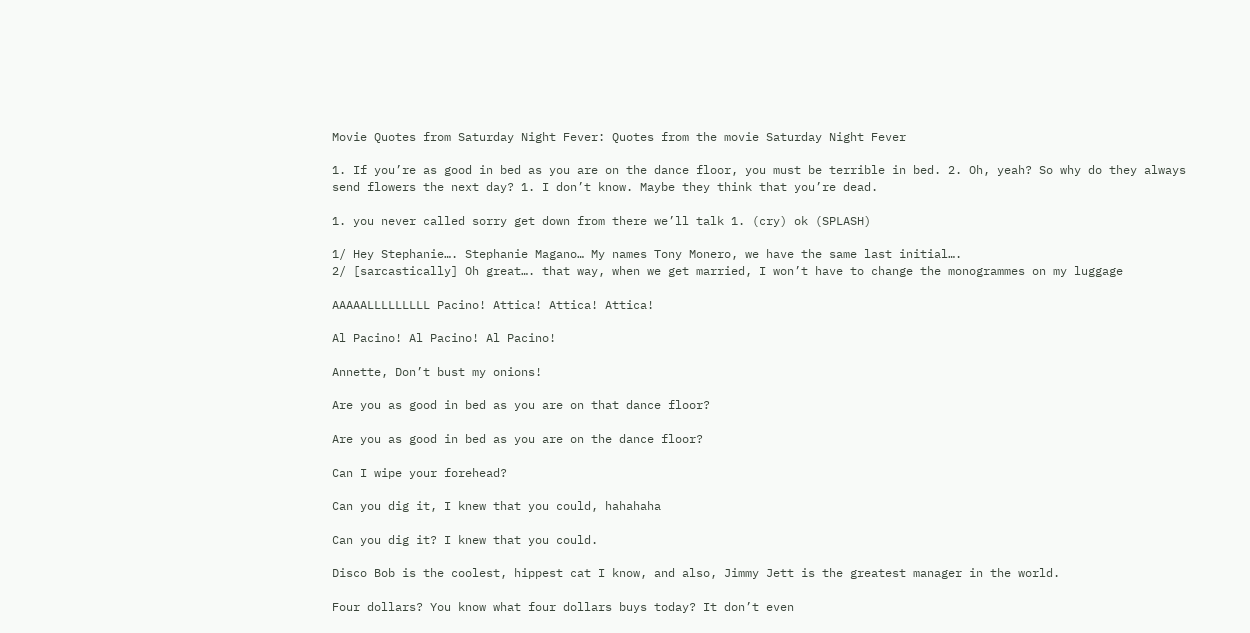Movie Quotes from Saturday Night Fever: Quotes from the movie Saturday Night Fever

1. If you’re as good in bed as you are on the dance floor, you must be terrible in bed. 2. Oh, yeah? So why do they always send flowers the next day? 1. I don’t know. Maybe they think that you’re dead.

1. you never called sorry get down from there we’ll talk 1. (cry) ok (SPLASH)

1/ Hey Stephanie…. Stephanie Magano… My names Tony Monero, we have the same last initial….
2/ [sarcastically] Oh great…. that way, when we get married, I won’t have to change the monogrammes on my luggage

AAAAALLLLLLLLL Pacino! Attica! Attica! Attica!

Al Pacino! Al Pacino! Al Pacino!

Annette, Don’t bust my onions!

Are you as good in bed as you are on that dance floor?

Are you as good in bed as you are on the dance floor?

Can I wipe your forehead?

Can you dig it, I knew that you could, hahahaha

Can you dig it? I knew that you could.

Disco Bob is the coolest, hippest cat I know, and also, Jimmy Jett is the greatest manager in the world.

Four dollars? You know what four dollars buys today? It don’t even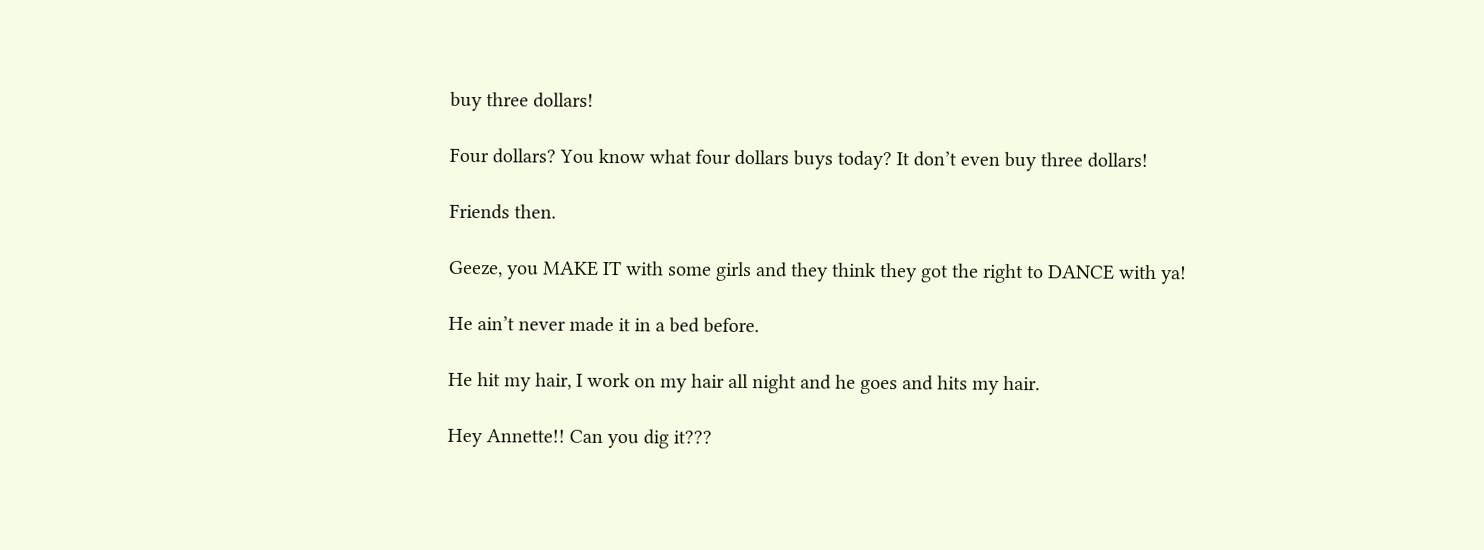buy three dollars!

Four dollars? You know what four dollars buys today? It don’t even buy three dollars!

Friends then.

Geeze, you MAKE IT with some girls and they think they got the right to DANCE with ya!

He ain’t never made it in a bed before.

He hit my hair, I work on my hair all night and he goes and hits my hair.

Hey Annette!! Can you dig it???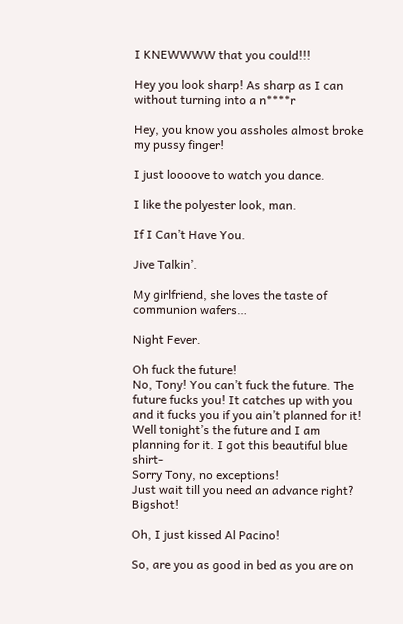I KNEWWWW that you could!!!

Hey you look sharp! As sharp as I can without turning into a n****r

Hey, you know you assholes almost broke my pussy finger!

I just loooove to watch you dance.

I like the polyester look, man.

If I Can’t Have You.

Jive Talkin’.

My girlfriend, she loves the taste of communion wafers…

Night Fever.

Oh fuck the future!
No, Tony! You can’t fuck the future. The future fucks you! It catches up with you and it fucks you if you ain’t planned for it!
Well tonight’s the future and I am planning for it. I got this beautiful blue shirt-
Sorry Tony, no exceptions!
Just wait till you need an advance right? Bigshot!

Oh, I just kissed Al Pacino!

So, are you as good in bed as you are on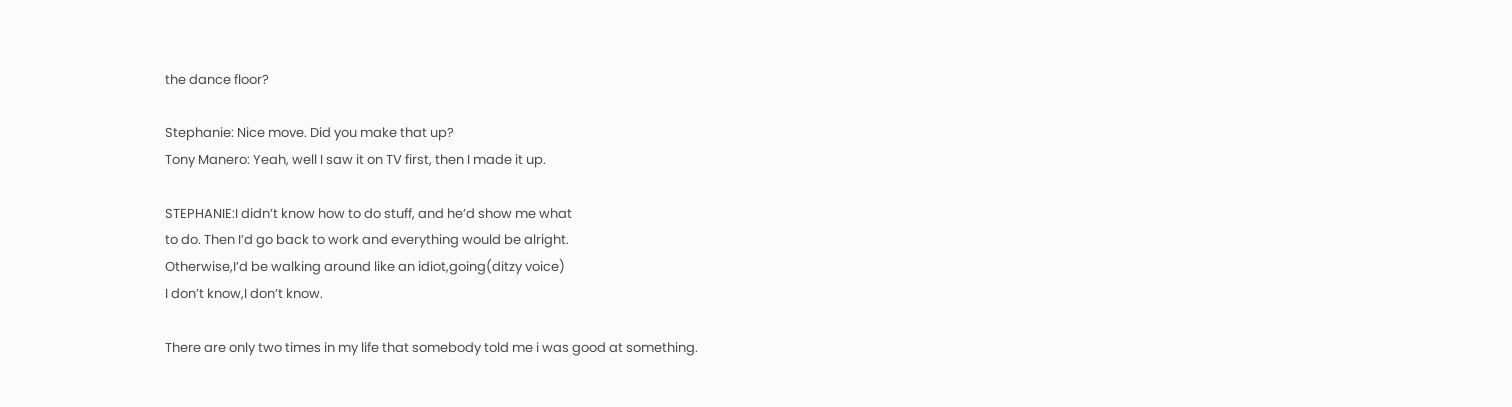the dance floor?

Stephanie: Nice move. Did you make that up?
Tony Manero: Yeah, well I saw it on TV first, then I made it up.

STEPHANIE:I didn’t know how to do stuff, and he’d show me what
to do. Then I’d go back to work and everything would be alright.
Otherwise,I’d be walking around like an idiot,going(ditzy voice)
I don’t know,I don’t know.

There are only two times in my life that somebody told me i was good at something.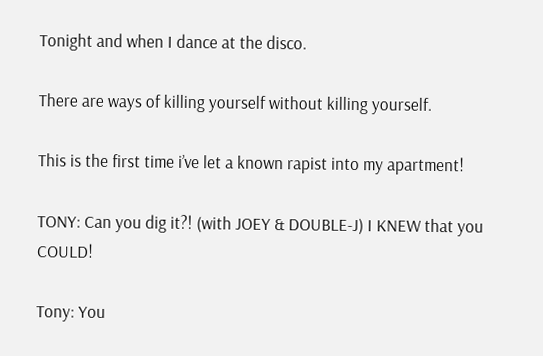Tonight and when I dance at the disco.

There are ways of killing yourself without killing yourself.

This is the first time i’ve let a known rapist into my apartment!

TONY: Can you dig it?! (with JOEY & DOUBLE-J) I KNEW that you COULD!

Tony: You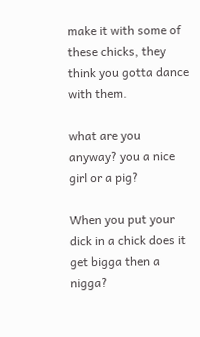make it with some of these chicks, they think you gotta dance with them.

what are you anyway? you a nice girl or a pig?

When you put your dick in a chick does it get bigga then a nigga?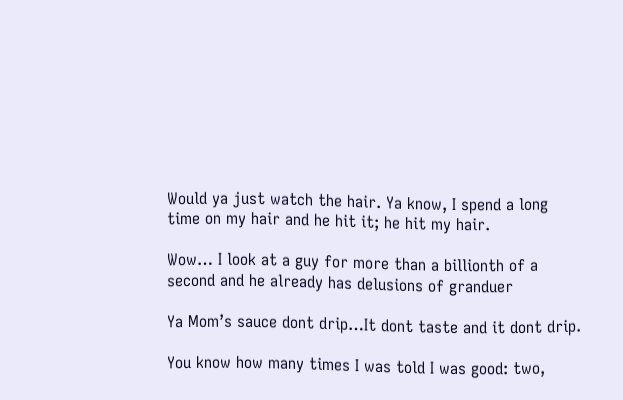Would ya just watch the hair. Ya know, I spend a long time on my hair and he hit it; he hit my hair.

Wow… I look at a guy for more than a billionth of a second and he already has delusions of granduer

Ya Mom’s sauce dont drip…It dont taste and it dont drip.

You know how many times I was told I was good: two,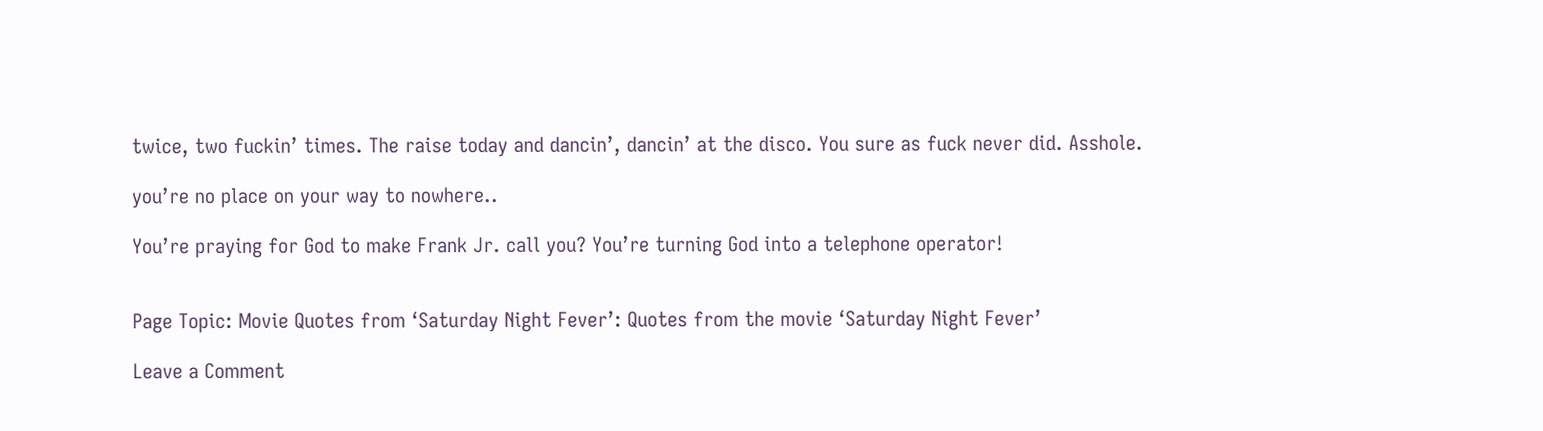twice, two fuckin’ times. The raise today and dancin’, dancin’ at the disco. You sure as fuck never did. Asshole.

you’re no place on your way to nowhere..

You’re praying for God to make Frank Jr. call you? You’re turning God into a telephone operator!


Page Topic: Movie Quotes from ‘Saturday Night Fever’: Quotes from the movie ‘Saturday Night Fever’

Leave a Comment